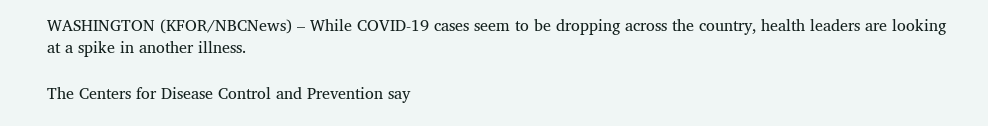WASHINGTON (KFOR/NBCNews) – While COVID-19 cases seem to be dropping across the country, health leaders are looking at a spike in another illness.

The Centers for Disease Control and Prevention say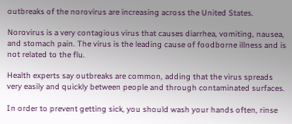outbreaks of the norovirus are increasing across the United States.

Norovirus is a very contagious virus that causes diarrhea, vomiting, nausea, and stomach pain. The virus is the leading cause of foodborne illness and is not related to the flu.

Health experts say outbreaks are common, adding that the virus spreads very easily and quickly between people and through contaminated surfaces.

In order to prevent getting sick, you should wash your hands often, rinse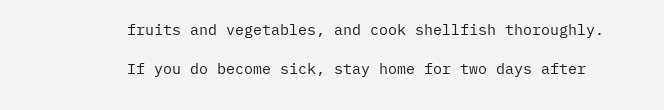fruits and vegetables, and cook shellfish thoroughly.

If you do become sick, stay home for two days after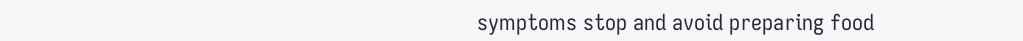symptoms stop and avoid preparing food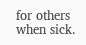for others when sick.